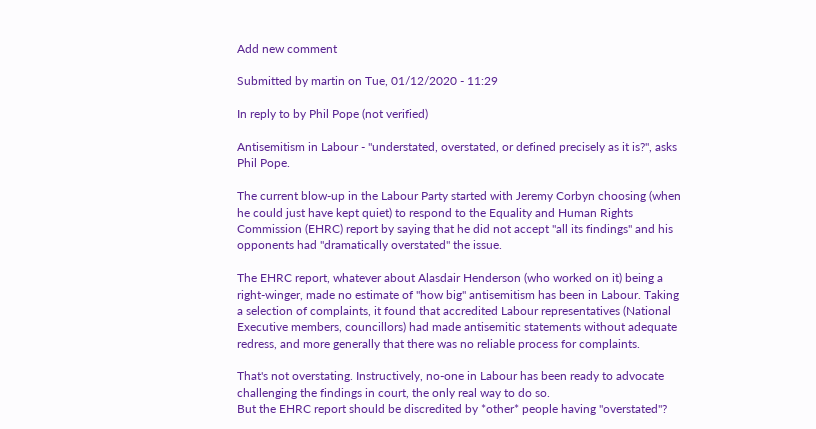Add new comment

Submitted by martin on Tue, 01/12/2020 - 11:29

In reply to by Phil Pope (not verified)

Antisemitism in Labour - "understated, overstated, or defined precisely as it is?", asks Phil Pope.

The current blow-up in the Labour Party started with Jeremy Corbyn choosing (when he could just have kept quiet) to respond to the Equality and Human Rights Commission (EHRC) report by saying that he did not accept "all its findings" and his opponents had "dramatically overstated" the issue.

The EHRC report, whatever about Alasdair Henderson (who worked on it) being a right-winger, made no estimate of "how big" antisemitism has been in Labour. Taking a selection of complaints, it found that accredited Labour representatives (National Executive members, councillors) had made antisemitic statements without adequate redress, and more generally that there was no reliable process for complaints.

That's not overstating. Instructively, no-one in Labour has been ready to advocate challenging the findings in court, the only real way to do so.
But the EHRC report should be discredited by *other* people having "overstated"?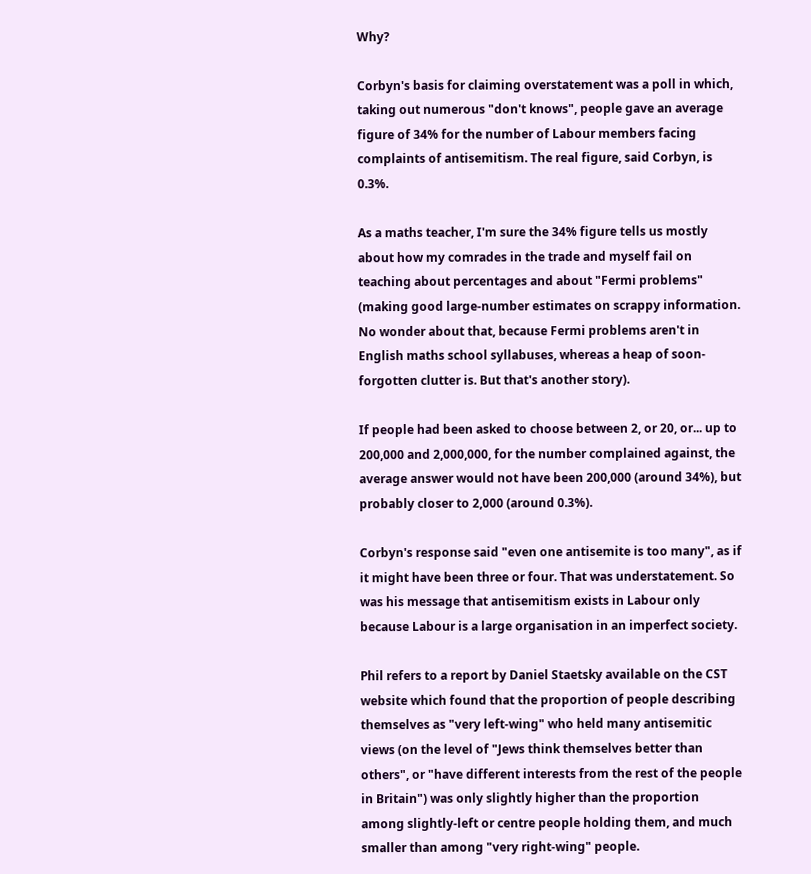Why?

Corbyn's basis for claiming overstatement was a poll in which, taking out numerous "don't knows", people gave an average figure of 34% for the number of Labour members facing complaints of antisemitism. The real figure, said Corbyn, is 0.3%.

As a maths teacher, I'm sure the 34% figure tells us mostly about how my comrades in the trade and myself fail on teaching about percentages and about "Fermi problems" (making good large-number estimates on scrappy information. No wonder about that, because Fermi problems aren't in English maths school syllabuses, whereas a heap of soon-forgotten clutter is. But that's another story).

If people had been asked to choose between 2, or 20, or... up to 200,000 and 2,000,000, for the number complained against, the average answer would not have been 200,000 (around 34%), but probably closer to 2,000 (around 0.3%).

Corbyn's response said "even one antisemite is too many", as if it might have been three or four. That was understatement. So was his message that antisemitism exists in Labour only because Labour is a large organisation in an imperfect society.

Phil refers to a report by Daniel Staetsky available on the CST website which found that the proportion of people describing themselves as "very left-wing" who held many antisemitic views (on the level of "Jews think themselves better than others", or "have different interests from the rest of the people in Britain") was only slightly higher than the proportion among slightly-left or centre people holding them, and much smaller than among "very right-wing" people.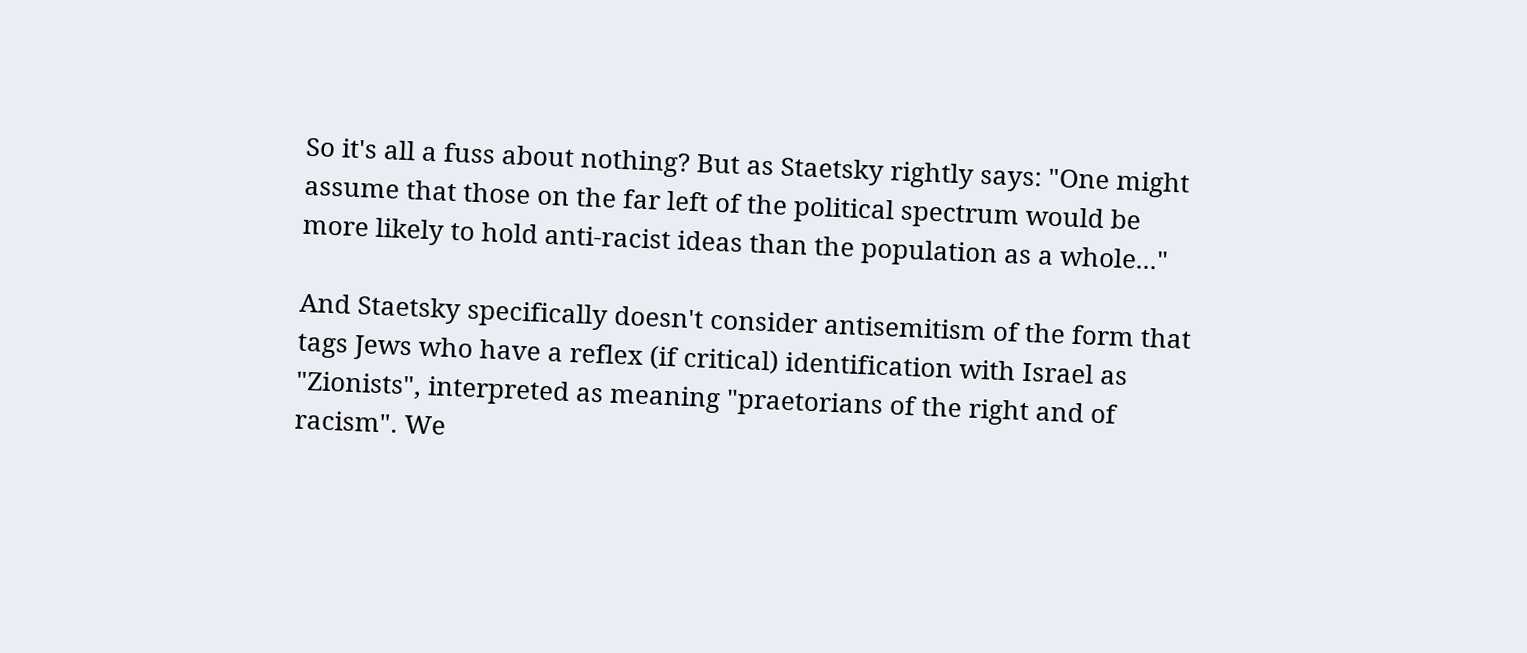So it's all a fuss about nothing? But as Staetsky rightly says: "One might assume that those on the far left of the political spectrum would be more likely to hold anti-racist ideas than the population as a whole..."

And Staetsky specifically doesn't consider antisemitism of the form that tags Jews who have a reflex (if critical) identification with Israel as "Zionists", interpreted as meaning "praetorians of the right and of racism". We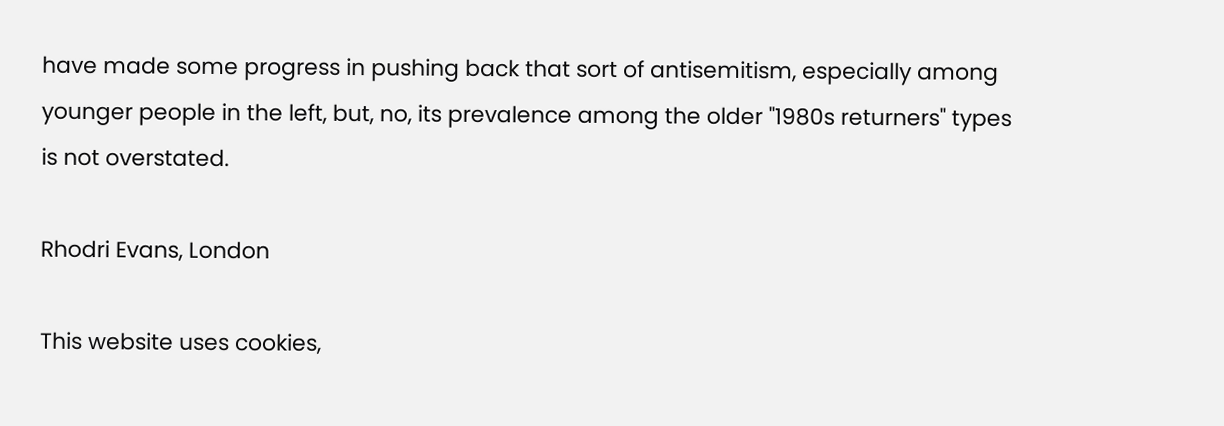have made some progress in pushing back that sort of antisemitism, especially among younger people in the left, but, no, its prevalence among the older "1980s returners" types is not overstated.

Rhodri Evans, London

This website uses cookies,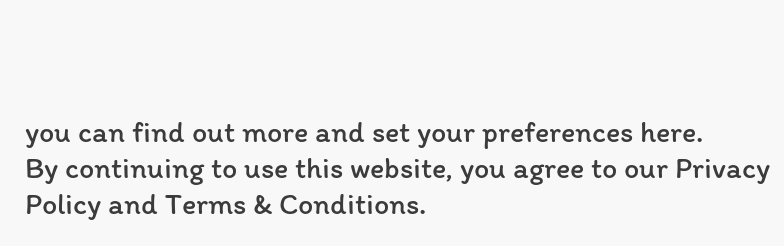you can find out more and set your preferences here.
By continuing to use this website, you agree to our Privacy Policy and Terms & Conditions.